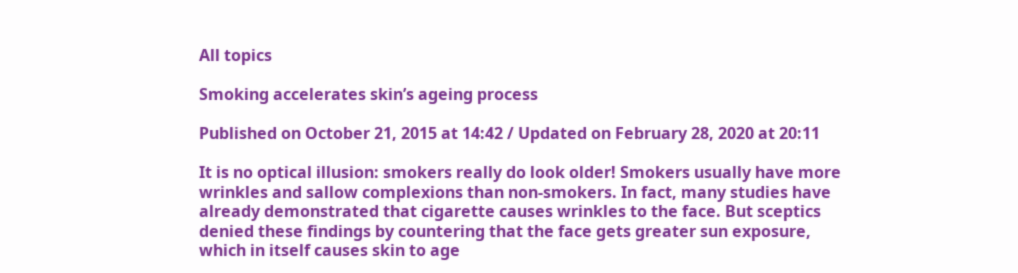All topics

Smoking accelerates skin’s ageing process

Published on October 21, 2015 at 14:42 / Updated on February 28, 2020 at 20:11

It is no optical illusion: smokers really do look older! Smokers usually have more wrinkles and sallow complexions than non-smokers. In fact, many studies have already demonstrated that cigarette causes wrinkles to the face. But sceptics denied these findings by countering that the face gets greater sun exposure, which in itself causes skin to age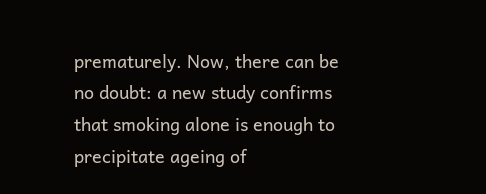prematurely. Now, there can be no doubt: a new study confirms that smoking alone is enough to precipitate ageing of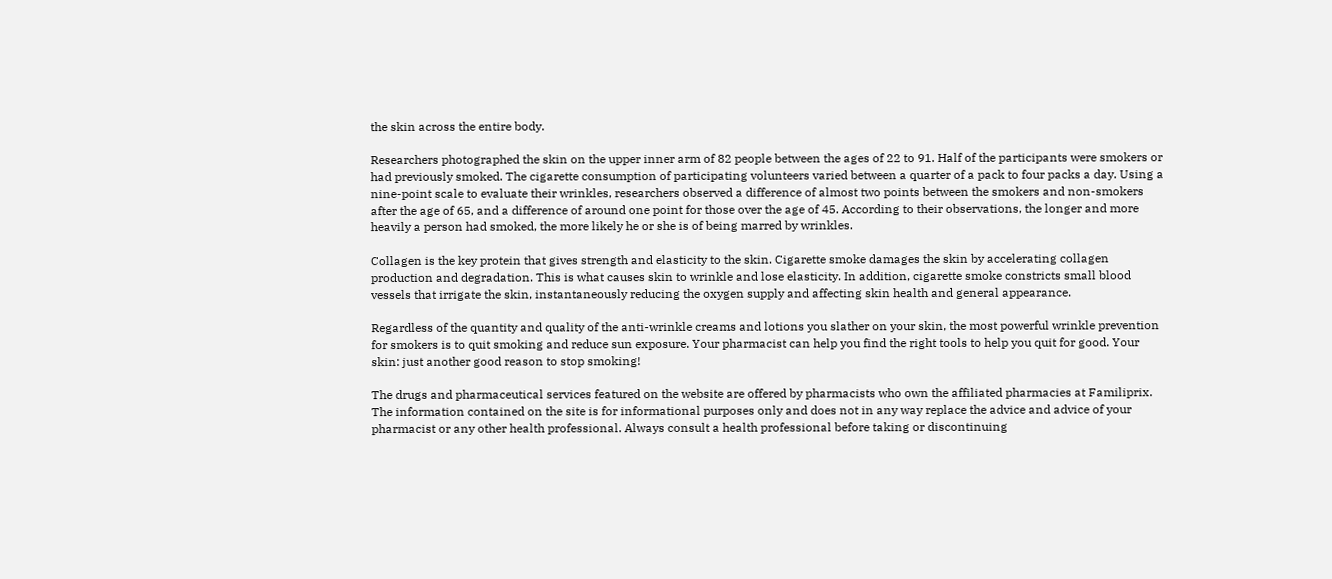the skin across the entire body.

Researchers photographed the skin on the upper inner arm of 82 people between the ages of 22 to 91. Half of the participants were smokers or had previously smoked. The cigarette consumption of participating volunteers varied between a quarter of a pack to four packs a day. Using a nine-point scale to evaluate their wrinkles, researchers observed a difference of almost two points between the smokers and non-smokers after the age of 65, and a difference of around one point for those over the age of 45. According to their observations, the longer and more heavily a person had smoked, the more likely he or she is of being marred by wrinkles.

Collagen is the key protein that gives strength and elasticity to the skin. Cigarette smoke damages the skin by accelerating collagen production and degradation. This is what causes skin to wrinkle and lose elasticity. In addition, cigarette smoke constricts small blood vessels that irrigate the skin, instantaneously reducing the oxygen supply and affecting skin health and general appearance.

Regardless of the quantity and quality of the anti-wrinkle creams and lotions you slather on your skin, the most powerful wrinkle prevention for smokers is to quit smoking and reduce sun exposure. Your pharmacist can help you find the right tools to help you quit for good. Your skin: just another good reason to stop smoking!

The drugs and pharmaceutical services featured on the website are offered by pharmacists who own the affiliated pharmacies at Familiprix. The information contained on the site is for informational purposes only and does not in any way replace the advice and advice of your pharmacist or any other health professional. Always consult a health professional before taking or discontinuing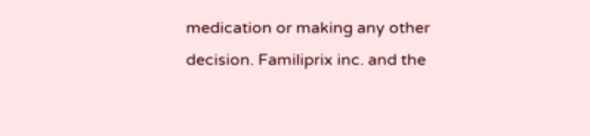medication or making any other decision. Familiprix inc. and the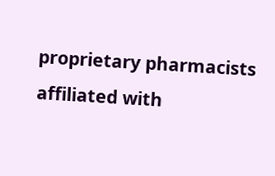proprietary pharmacists affiliated with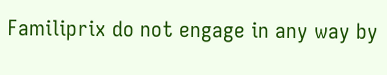Familiprix do not engage in any way by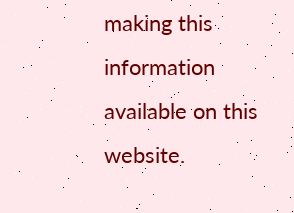making this information available on this website.